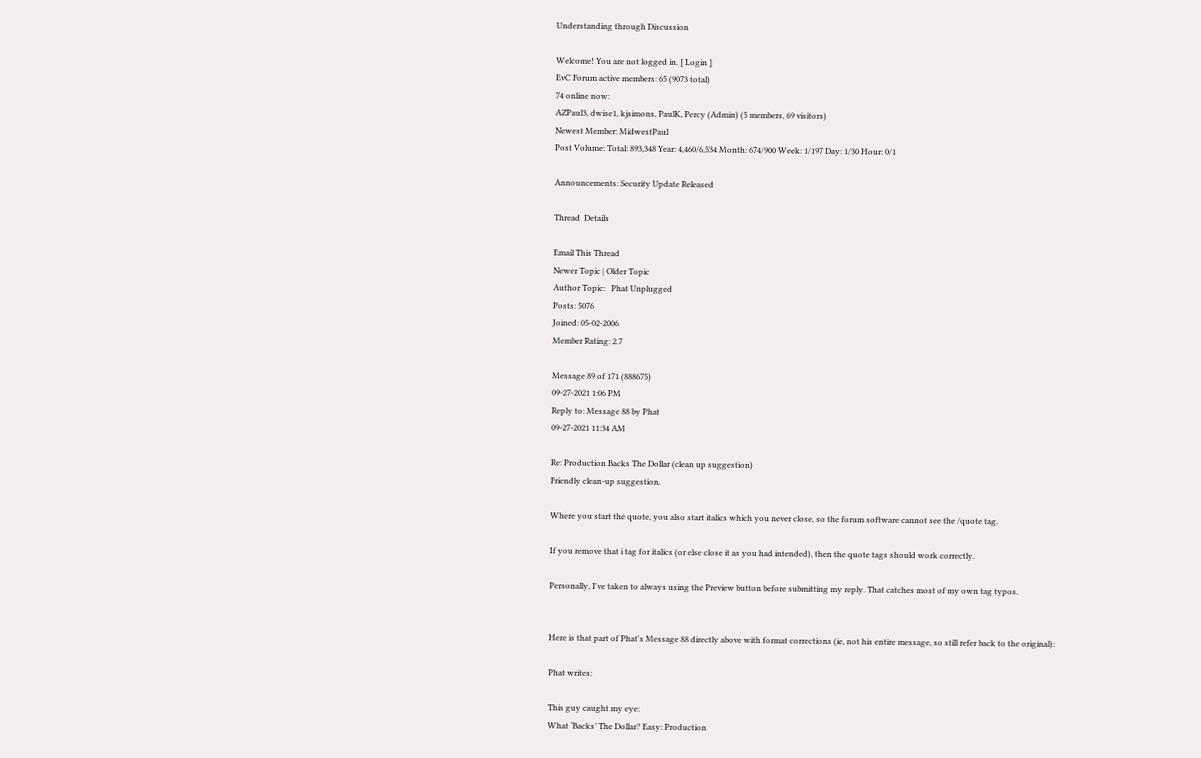Understanding through Discussion

Welcome! You are not logged in. [ Login ]
EvC Forum active members: 65 (9073 total)
74 online now:
AZPaul3, dwise1, kjsimons, PaulK, Percy (Admin) (5 members, 69 visitors)
Newest Member: MidwestPaul
Post Volume: Total: 893,348 Year: 4,460/6,534 Month: 674/900 Week: 1/197 Day: 1/30 Hour: 0/1

Announcements: Security Update Released

Thread  Details

Email This Thread
Newer Topic | Older Topic
Author Topic:   Phat Unplugged
Posts: 5076
Joined: 05-02-2006
Member Rating: 2.7

Message 89 of 171 (888675)
09-27-2021 1:06 PM
Reply to: Message 88 by Phat
09-27-2021 11:34 AM

Re: Production Backs The Dollar (clean up suggestion)
Friendly clean-up suggestion.

Where you start the quote, you also start italics which you never close, so the forum software cannot see the /quote tag.

If you remove that i tag for italics (or else close it as you had intended), then the quote tags should work correctly.

Personally, I've taken to always using the Preview button before submitting my reply. That catches most of my own tag typos.


Here is that part of Phat's Message 88 directly above with format corrections (ie, not his entire message, so still refer back to the original):

Phat writes:

This guy caught my eye:
What ‘Backs’ The Dollar? Easy: Production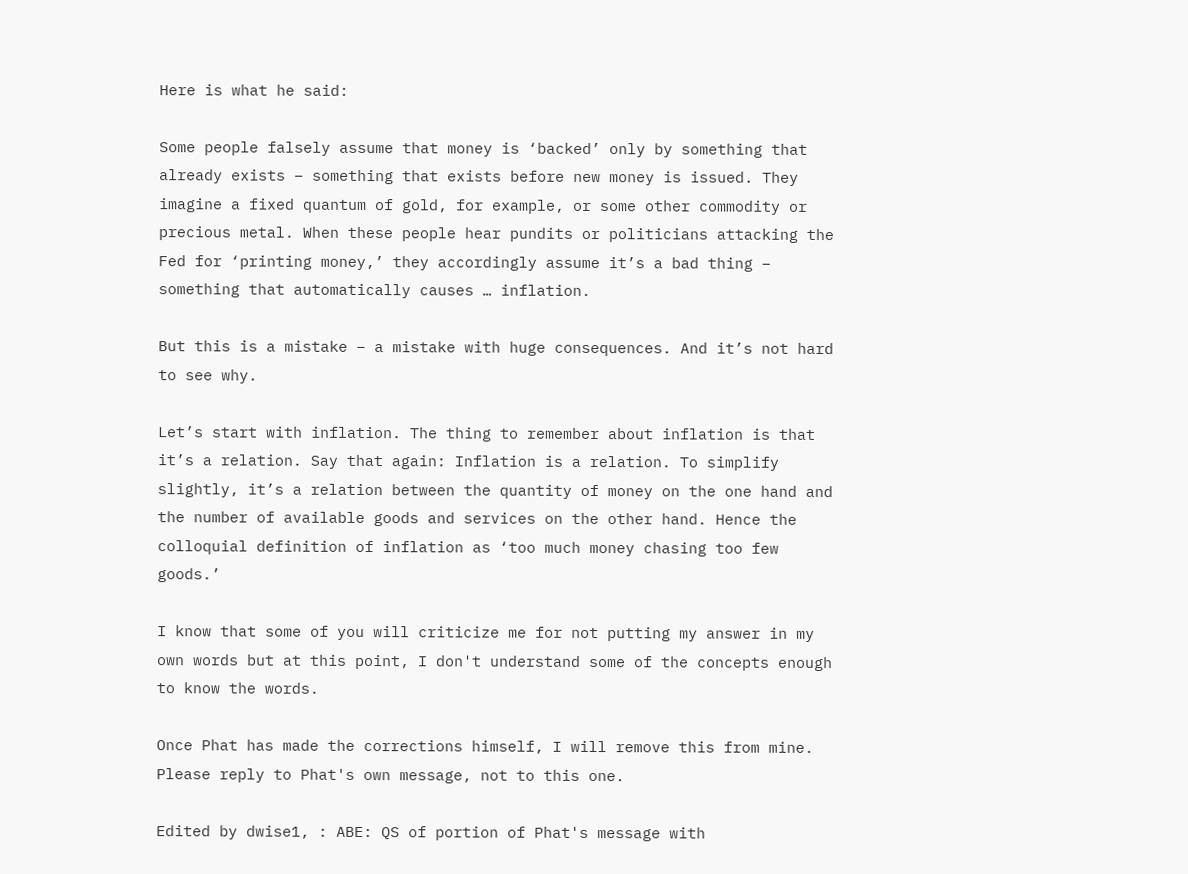Here is what he said:

Some people falsely assume that money is ‘backed’ only by something that already exists – something that exists before new money is issued. They imagine a fixed quantum of gold, for example, or some other commodity or precious metal. When these people hear pundits or politicians attacking the Fed for ‘printing money,’ they accordingly assume it’s a bad thing – something that automatically causes … inflation.

But this is a mistake – a mistake with huge consequences. And it’s not hard to see why.

Let’s start with inflation. The thing to remember about inflation is that it’s a relation. Say that again: Inflation is a relation. To simplify slightly, it’s a relation between the quantity of money on the one hand and the number of available goods and services on the other hand. Hence the colloquial definition of inflation as ‘too much money chasing too few goods.’

I know that some of you will criticize me for not putting my answer in my own words but at this point, I don't understand some of the concepts enough to know the words.

Once Phat has made the corrections himself, I will remove this from mine. Please reply to Phat's own message, not to this one.

Edited by dwise1, : ABE: QS of portion of Phat's message with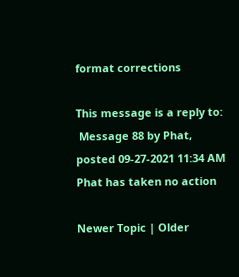format corrections

This message is a reply to:
 Message 88 by Phat, posted 09-27-2021 11:34 AM Phat has taken no action

Newer Topic | Older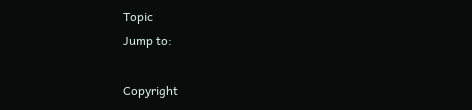Topic
Jump to:

Copyright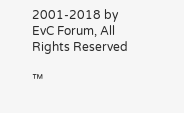2001-2018 by EvC Forum, All Rights Reserved

™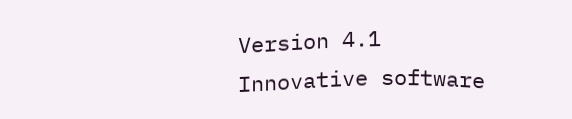Version 4.1
Innovative software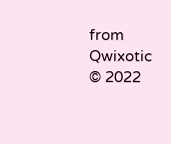from Qwixotic © 2022